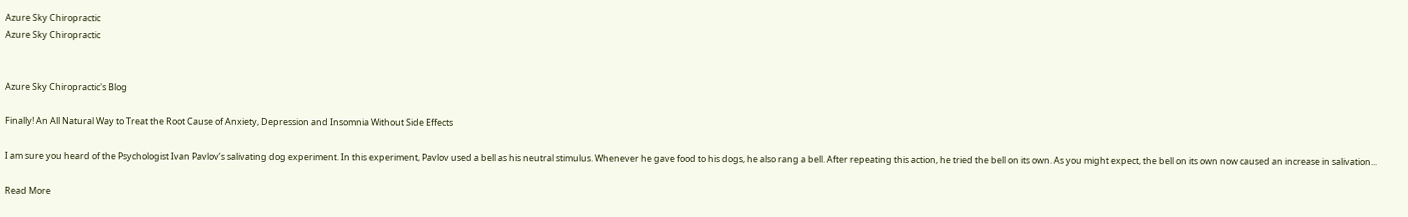Azure Sky Chiropractic
Azure Sky Chiropractic


Azure Sky Chiropractic's Blog

Finally! An All Natural Way to Treat the Root Cause of Anxiety, Depression and Insomnia Without Side Effects

I am sure you heard of the Psychologist Ivan Pavlov’s salivating dog experiment. In this experiment, Pavlov used a bell as his neutral stimulus. Whenever he gave food to his dogs, he also rang a bell. After repeating this action, he tried the bell on its own. As you might expect, the bell on its own now caused an increase in salivation...

Read More